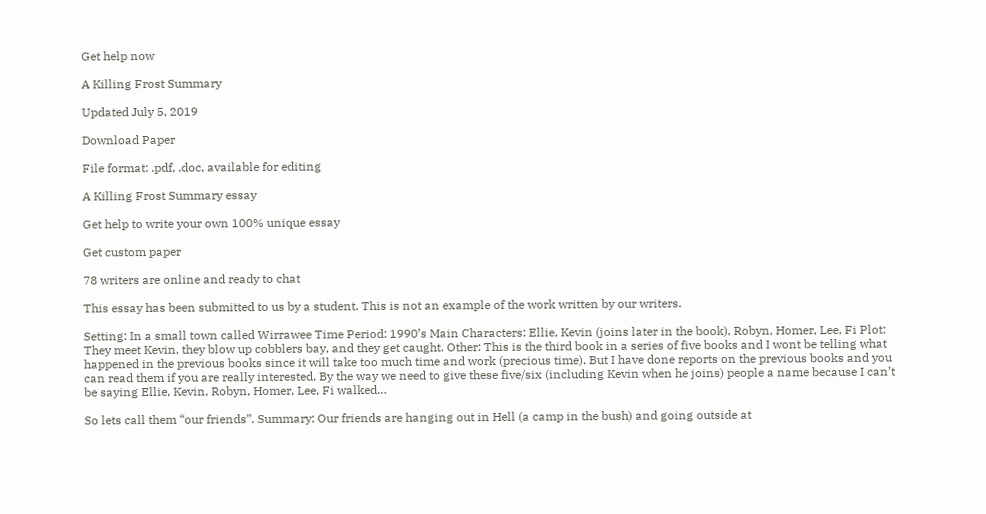Get help now

A Killing Frost Summary

Updated July 5, 2019

Download Paper

File format: .pdf, .doc, available for editing

A Killing Frost Summary essay

Get help to write your own 100% unique essay

Get custom paper

78 writers are online and ready to chat

This essay has been submitted to us by a student. This is not an example of the work written by our writers.

Setting: In a small town called Wirrawee Time Period: 1990’s Main Characters: Ellie, Kevin (joins later in the book), Robyn, Homer, Lee, Fi Plot: They meet Kevin, they blow up cobblers bay, and they get caught. Other: This is the third book in a series of five books and I wont be telling what happened in the previous books since it will take too much time and work (precious time). But I have done reports on the previous books and you can read them if you are really interested. By the way we need to give these five/six (including Kevin when he joins) people a name because I can’t be saying Ellie, Kevin, Robyn, Homer, Lee, Fi walked…

So lets call them “our friends”. Summary: Our friends are hanging out in Hell (a camp in the bush) and going outside at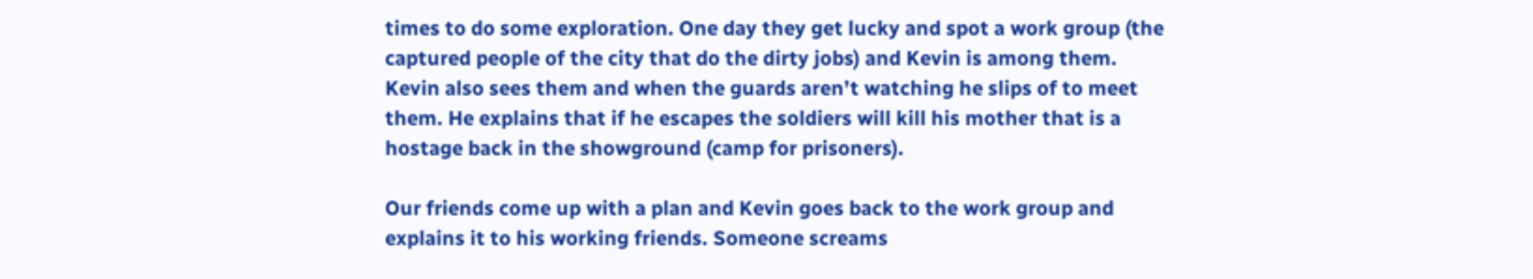times to do some exploration. One day they get lucky and spot a work group (the captured people of the city that do the dirty jobs) and Kevin is among them. Kevin also sees them and when the guards aren’t watching he slips of to meet them. He explains that if he escapes the soldiers will kill his mother that is a hostage back in the showground (camp for prisoners).

Our friends come up with a plan and Kevin goes back to the work group and explains it to his working friends. Someone screams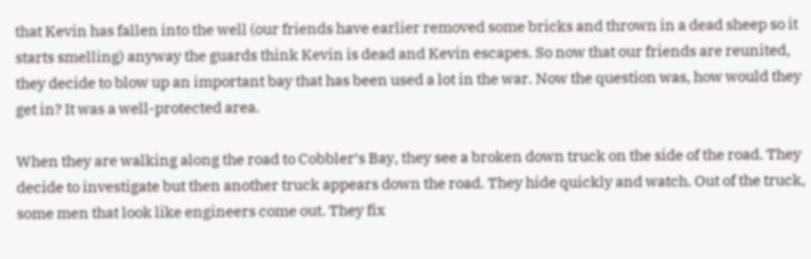that Kevin has fallen into the well (our friends have earlier removed some bricks and thrown in a dead sheep so it starts smelling) anyway the guards think Kevin is dead and Kevin escapes. So now that our friends are reunited, they decide to blow up an important bay that has been used a lot in the war. Now the question was, how would they get in? It was a well-protected area.

When they are walking along the road to Cobbler’s Bay, they see a broken down truck on the side of the road. They decide to investigate but then another truck appears down the road. They hide quickly and watch. Out of the truck, some men that look like engineers come out. They fix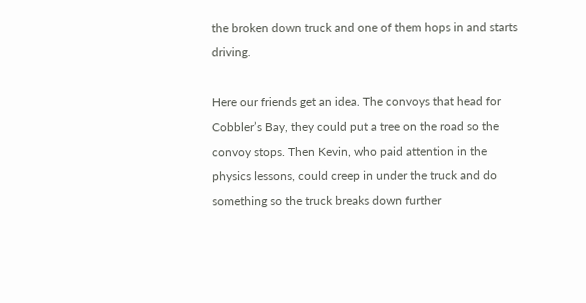the broken down truck and one of them hops in and starts driving.

Here our friends get an idea. The convoys that head for Cobbler’s Bay, they could put a tree on the road so the convoy stops. Then Kevin, who paid attention in the physics lessons, could creep in under the truck and do something so the truck breaks down further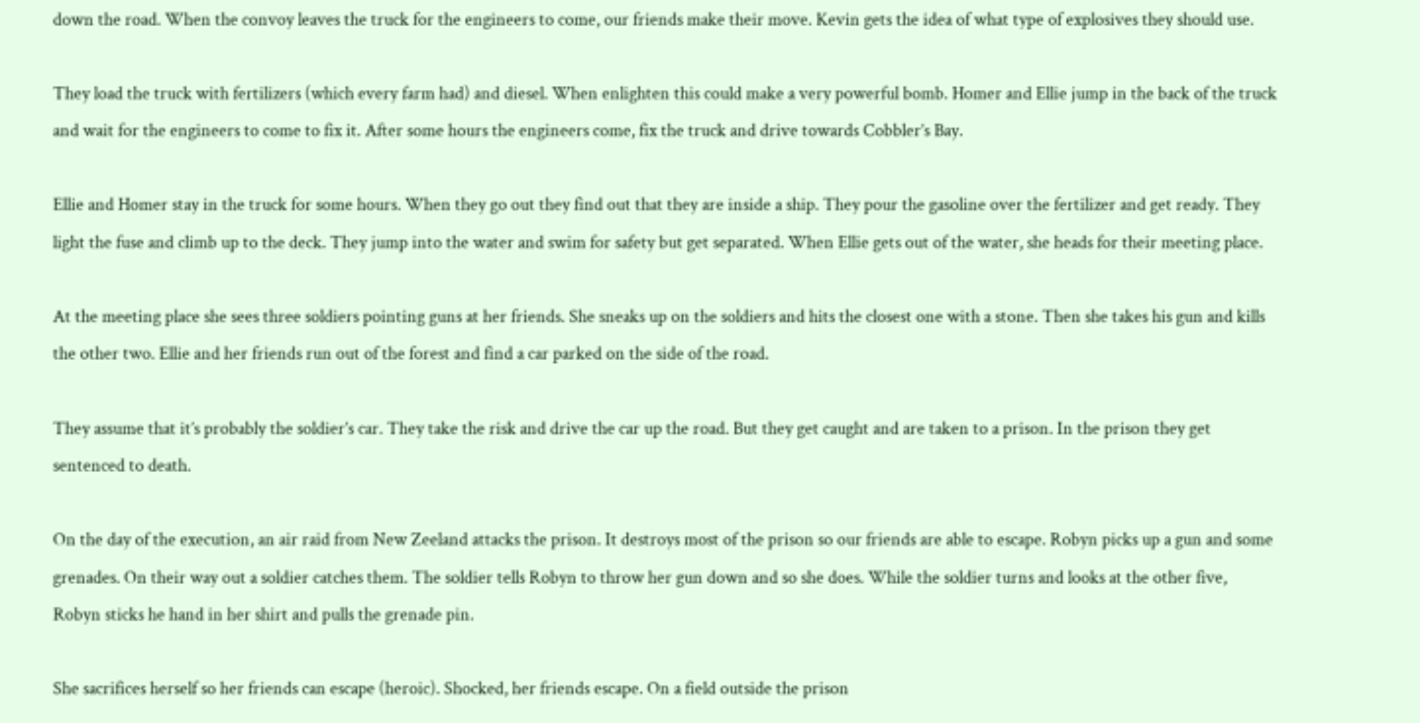down the road. When the convoy leaves the truck for the engineers to come, our friends make their move. Kevin gets the idea of what type of explosives they should use.

They load the truck with fertilizers (which every farm had) and diesel. When enlighten this could make a very powerful bomb. Homer and Ellie jump in the back of the truck and wait for the engineers to come to fix it. After some hours the engineers come, fix the truck and drive towards Cobbler’s Bay.

Ellie and Homer stay in the truck for some hours. When they go out they find out that they are inside a ship. They pour the gasoline over the fertilizer and get ready. They light the fuse and climb up to the deck. They jump into the water and swim for safety but get separated. When Ellie gets out of the water, she heads for their meeting place.

At the meeting place she sees three soldiers pointing guns at her friends. She sneaks up on the soldiers and hits the closest one with a stone. Then she takes his gun and kills the other two. Ellie and her friends run out of the forest and find a car parked on the side of the road.

They assume that it’s probably the soldier’s car. They take the risk and drive the car up the road. But they get caught and are taken to a prison. In the prison they get sentenced to death.

On the day of the execution, an air raid from New Zeeland attacks the prison. It destroys most of the prison so our friends are able to escape. Robyn picks up a gun and some grenades. On their way out a soldier catches them. The soldier tells Robyn to throw her gun down and so she does. While the soldier turns and looks at the other five, Robyn sticks he hand in her shirt and pulls the grenade pin.

She sacrifices herself so her friends can escape (heroic). Shocked, her friends escape. On a field outside the prison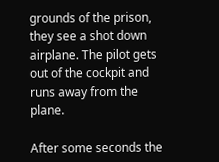grounds of the prison, they see a shot down airplane. The pilot gets out of the cockpit and runs away from the plane.

After some seconds the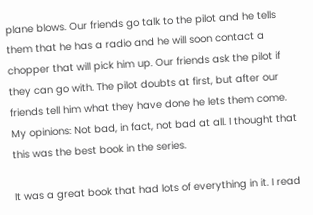plane blows. Our friends go talk to the pilot and he tells them that he has a radio and he will soon contact a chopper that will pick him up. Our friends ask the pilot if they can go with. The pilot doubts at first, but after our friends tell him what they have done he lets them come. My opinions: Not bad, in fact, not bad at all. I thought that this was the best book in the series.

It was a great book that had lots of everything in it. I read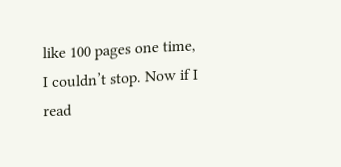like 100 pages one time, I couldn’t stop. Now if I read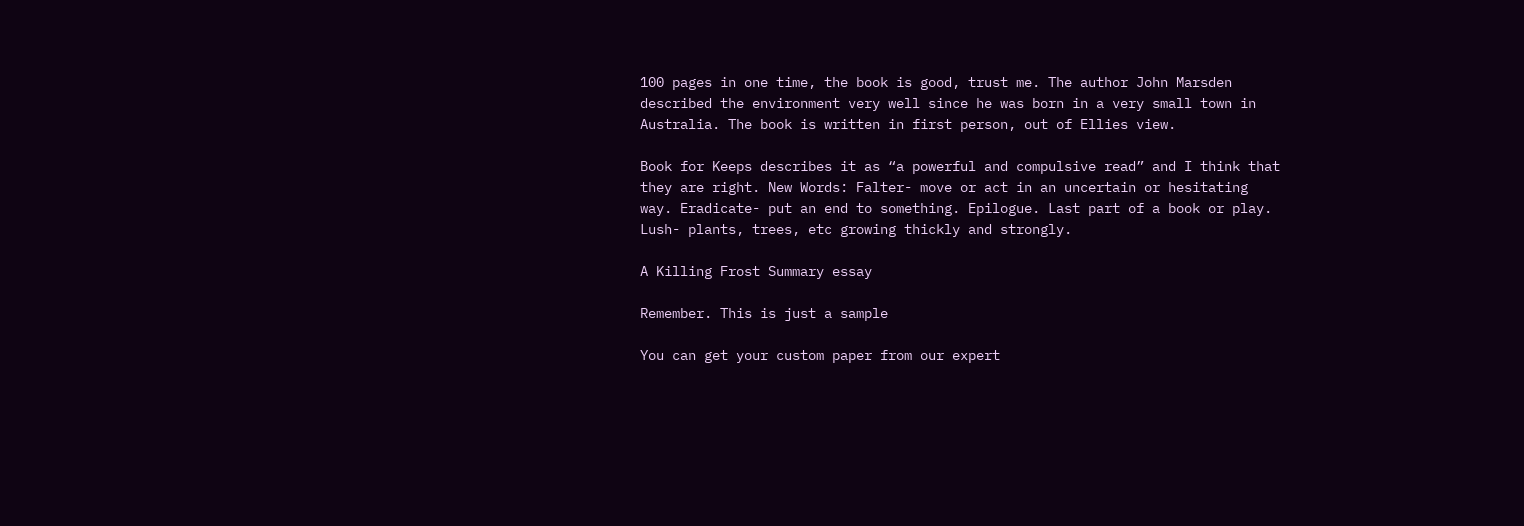100 pages in one time, the book is good, trust me. The author John Marsden described the environment very well since he was born in a very small town in Australia. The book is written in first person, out of Ellies view.

Book for Keeps describes it as “a powerful and compulsive read” and I think that they are right. New Words: Falter- move or act in an uncertain or hesitating way. Eradicate- put an end to something. Epilogue. Last part of a book or play. Lush- plants, trees, etc growing thickly and strongly.

A Killing Frost Summary essay

Remember. This is just a sample

You can get your custom paper from our expert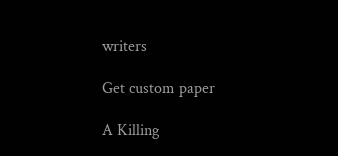writers

Get custom paper

A Killing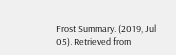Frost Summary. (2019, Jul 05). Retrieved from